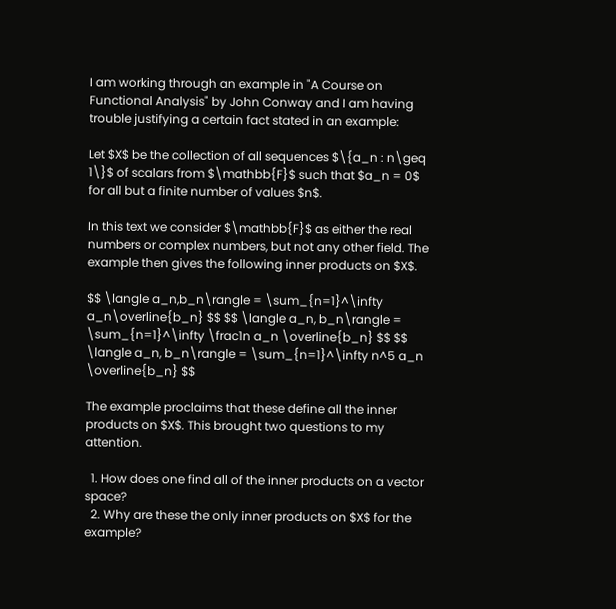I am working through an example in "A Course on Functional Analysis" by John Conway and I am having trouble justifying a certain fact stated in an example:

Let $X$ be the collection of all sequences $\{a_n : n\geq 1\}$ of scalars from $\mathbb{F}$ such that $a_n = 0$ for all but a finite number of values $n$.

In this text we consider $\mathbb{F}$ as either the real numbers or complex numbers, but not any other field. The example then gives the following inner products on $X$.

$$ \langle a_n,b_n\rangle = \sum_{n=1}^\infty a_n\overline{b_n} $$ $$ \langle a_n, b_n\rangle = \sum_{n=1}^\infty \frac1n a_n \overline{b_n} $$ $$ \langle a_n, b_n\rangle = \sum_{n=1}^\infty n^5 a_n \overline{b_n} $$

The example proclaims that these define all the inner products on $X$. This brought two questions to my attention.

  1. How does one find all of the inner products on a vector space?
  2. Why are these the only inner products on $X$ for the example?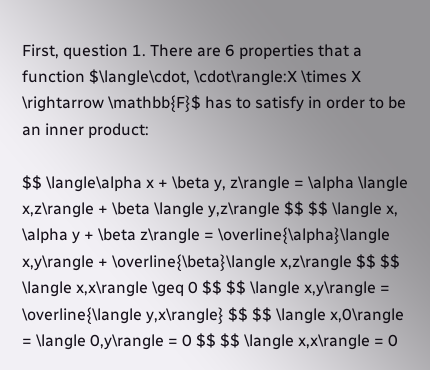First, question 1. There are 6 properties that a function $\langle\cdot, \cdot\rangle:X \times X \rightarrow \mathbb{F}$ has to satisfy in order to be an inner product:

$$ \langle\alpha x + \beta y, z\rangle = \alpha \langle x,z\rangle + \beta \langle y,z\rangle $$ $$ \langle x, \alpha y + \beta z\rangle = \overline{\alpha}\langle x,y\rangle + \overline{\beta}\langle x,z\rangle $$ $$ \langle x,x\rangle \geq 0 $$ $$ \langle x,y\rangle = \overline{\langle y,x\rangle} $$ $$ \langle x,0\rangle = \langle 0,y\rangle = 0 $$ $$ \langle x,x\rangle = 0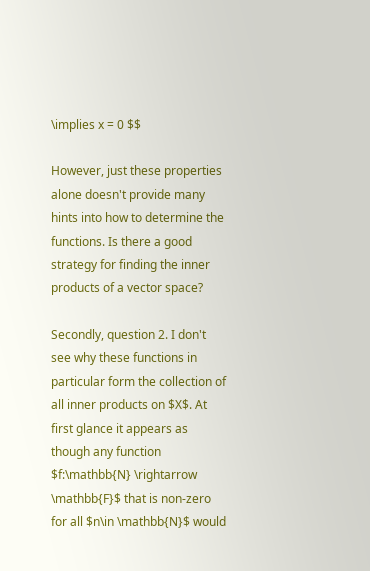\implies x = 0 $$

However, just these properties alone doesn't provide many hints into how to determine the functions. Is there a good strategy for finding the inner products of a vector space?

Secondly, question 2. I don't see why these functions in particular form the collection of all inner products on $X$. At first glance it appears as though any function $f:\mathbb{N} \rightarrow \mathbb{F}$ that is non-zero for all $n\in \mathbb{N}$ would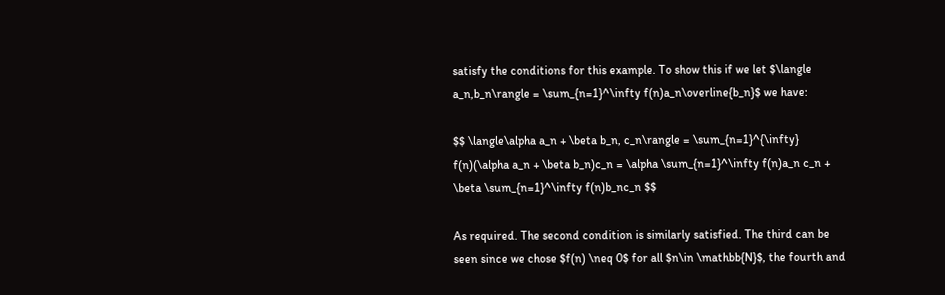satisfy the conditions for this example. To show this if we let $\langle a_n,b_n\rangle = \sum_{n=1}^\infty f(n)a_n\overline{b_n}$ we have:

$$ \langle\alpha a_n + \beta b_n, c_n\rangle = \sum_{n=1}^{\infty} f(n)(\alpha a_n + \beta b_n)c_n = \alpha \sum_{n=1}^\infty f(n)a_n c_n + \beta \sum_{n=1}^\infty f(n)b_nc_n $$

As required. The second condition is similarly satisfied. The third can be seen since we chose $f(n) \neq 0$ for all $n\in \mathbb{N}$, the fourth and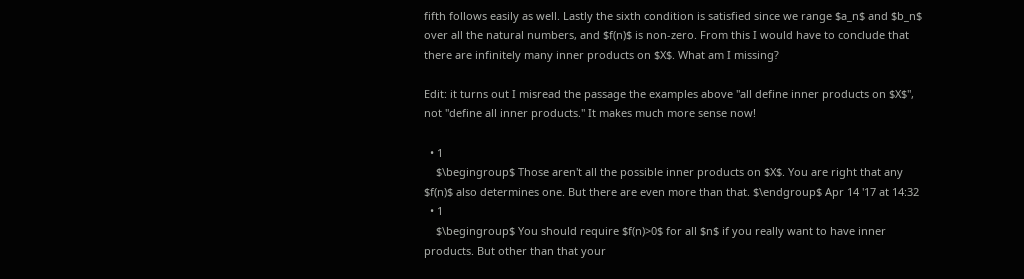fifth follows easily as well. Lastly the sixth condition is satisfied since we range $a_n$ and $b_n$ over all the natural numbers, and $f(n)$ is non-zero. From this I would have to conclude that there are infinitely many inner products on $X$. What am I missing?

Edit: it turns out I misread the passage the examples above "all define inner products on $X$", not "define all inner products." It makes much more sense now!

  • 1
    $\begingroup$ Those aren't all the possible inner products on $X$. You are right that any $f(n)$ also determines one. But there are even more than that. $\endgroup$ Apr 14 '17 at 14:32
  • 1
    $\begingroup$ You should require $f(n)>0$ for all $n$ if you really want to have inner products. But other than that your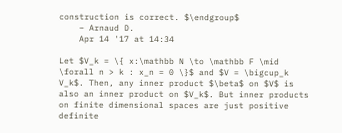construction is correct. $\endgroup$
    – Arnaud D.
    Apr 14 '17 at 14:34

Let $V_k = \{ x:\mathbb N \to \mathbb F \mid \forall n > k : x_n = 0 \}$ and $V = \bigcup_k V_k$. Then, any inner product $\beta$ on $V$ is also an inner product on $V_k$. But inner products on finite dimensional spaces are just positive definite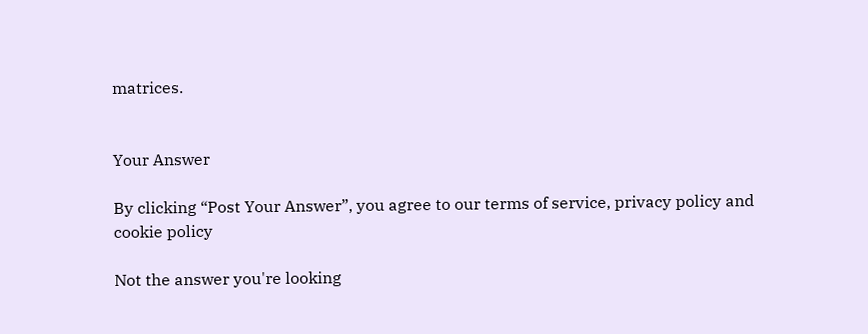matrices.


Your Answer

By clicking “Post Your Answer”, you agree to our terms of service, privacy policy and cookie policy

Not the answer you're looking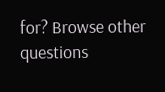for? Browse other questions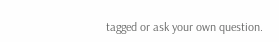tagged or ask your own question.